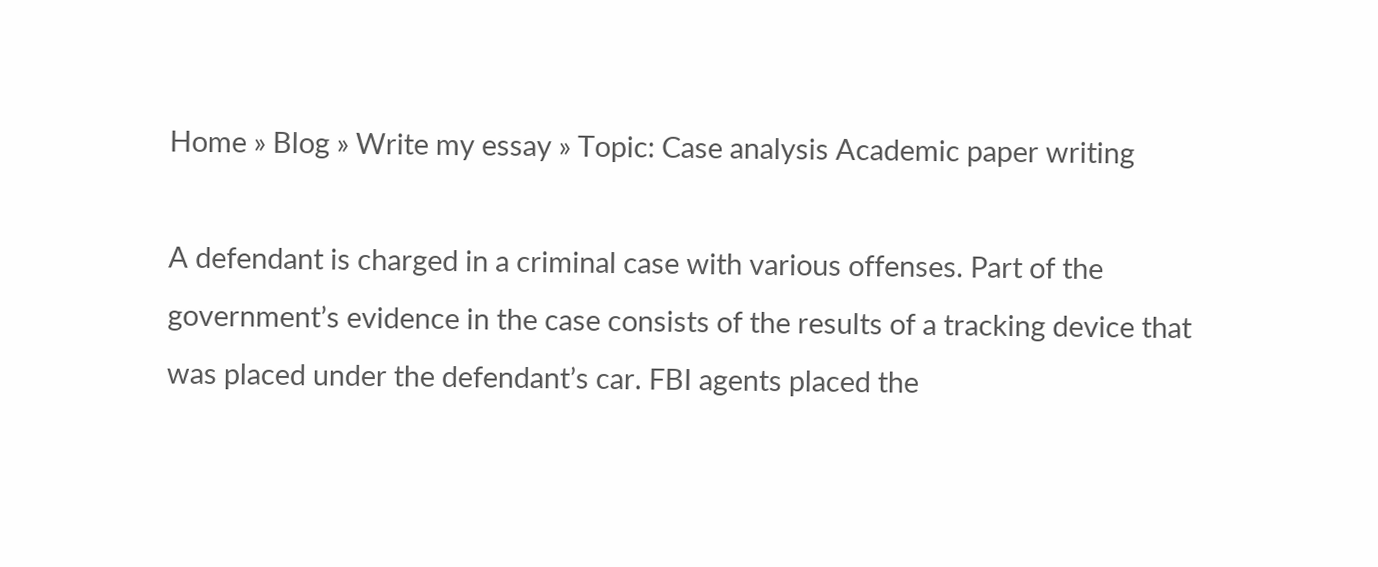Home » Blog » Write my essay » Topic: Case analysis Academic paper writing

A defendant is charged in a criminal case with various offenses. Part of the government’s evidence in the case consists of the results of a tracking device that was placed under the defendant’s car. FBI agents placed the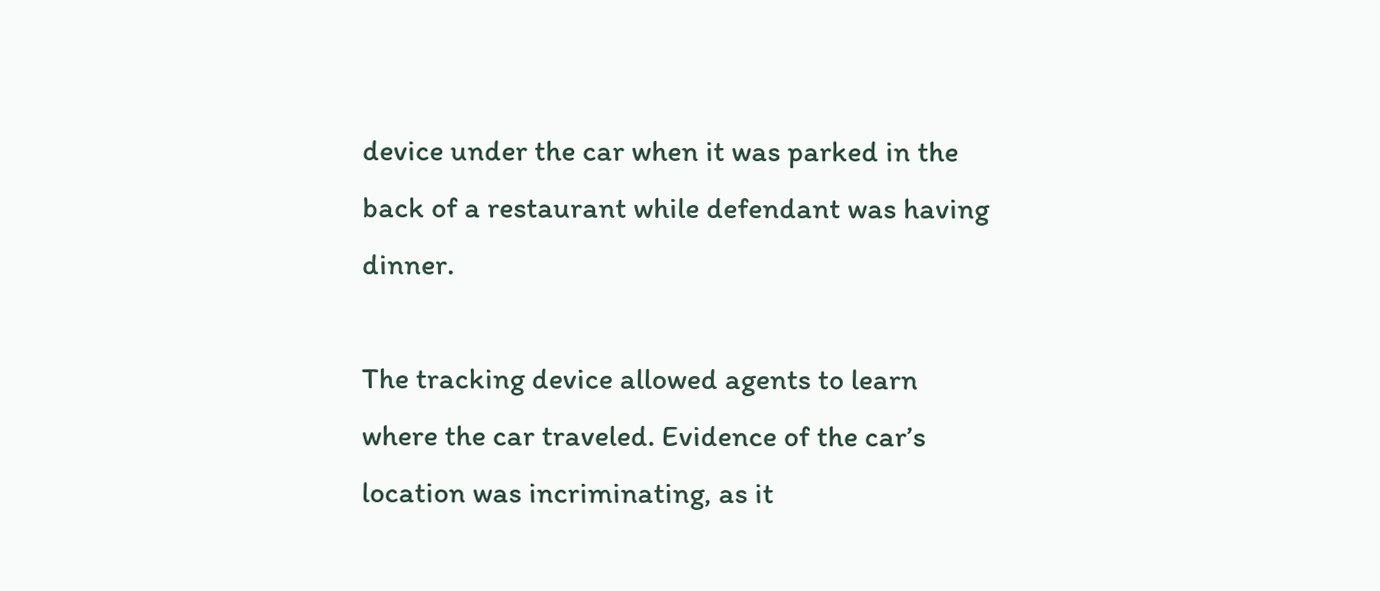device under the car when it was parked in the back of a restaurant while defendant was having dinner.

The tracking device allowed agents to learn where the car traveled. Evidence of the car’s location was incriminating, as it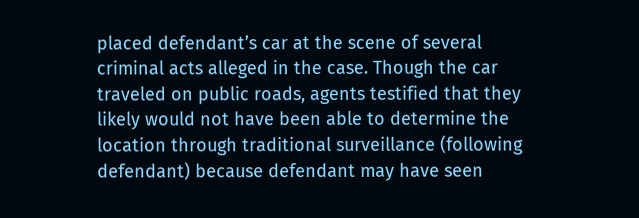placed defendant’s car at the scene of several criminal acts alleged in the case. Though the car traveled on public roads, agents testified that they likely would not have been able to determine the location through traditional surveillance (following defendant) because defendant may have seen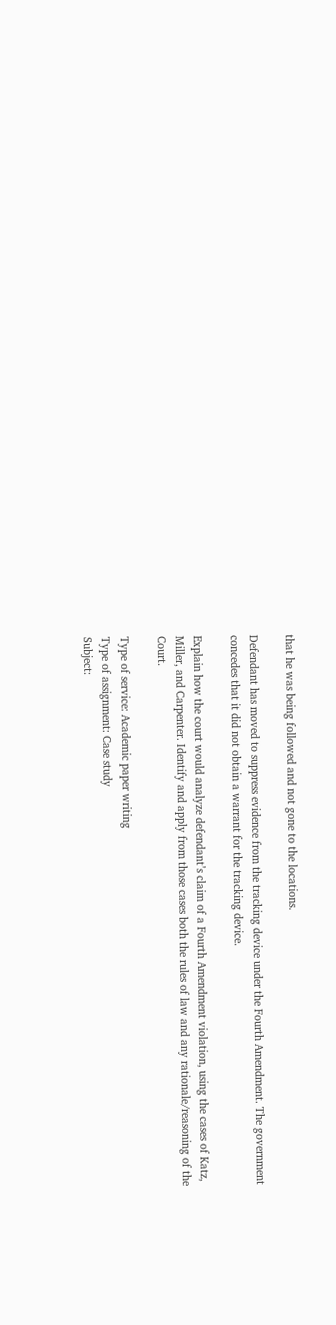that he was being followed and not gone to the locations.

Defendant has moved to suppress evidence from the tracking device under the Fourth Amendment. The government concedes that it did not obtain a warrant for the tracking device.

Explain how the court would analyze defendant’s claim of a Fourth Amendment violation, using the cases of Katz, Miller, and Carpenter. Identify and apply from those cases both the rules of law and any rationale/reasoning of the Court.

Type of service: Academic paper writing
Type of assignment: Case study
Subject: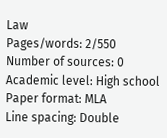Law
Pages/words: 2/550
Number of sources: 0
Academic level: High school
Paper format: MLA
Line spacing: Double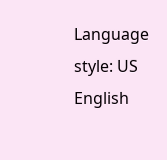Language style: US English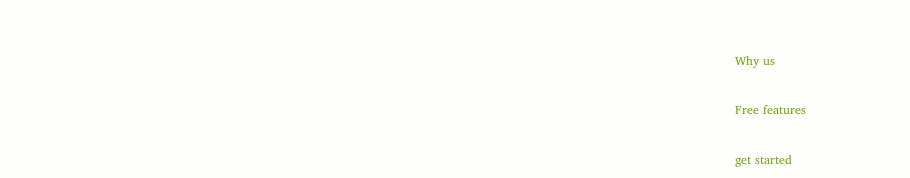Why us

Free features

get started